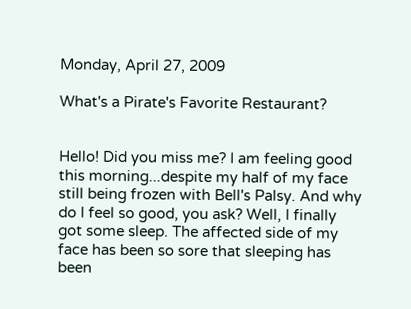Monday, April 27, 2009

What's a Pirate's Favorite Restaurant?


Hello! Did you miss me? I am feeling good this morning...despite my half of my face still being frozen with Bell's Palsy. And why do I feel so good, you ask? Well, I finally got some sleep. The affected side of my face has been so sore that sleeping has been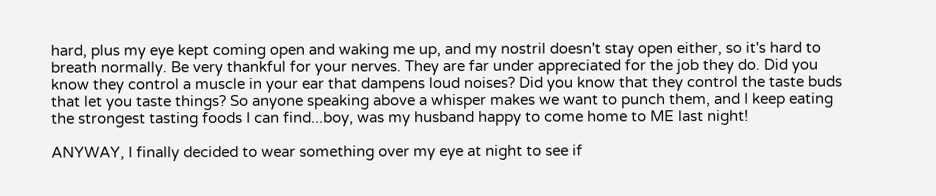hard, plus my eye kept coming open and waking me up, and my nostril doesn't stay open either, so it's hard to breath normally. Be very thankful for your nerves. They are far under appreciated for the job they do. Did you know they control a muscle in your ear that dampens loud noises? Did you know that they control the taste buds that let you taste things? So anyone speaking above a whisper makes we want to punch them, and I keep eating the strongest tasting foods I can find...boy, was my husband happy to come home to ME last night!

ANYWAY, I finally decided to wear something over my eye at night to see if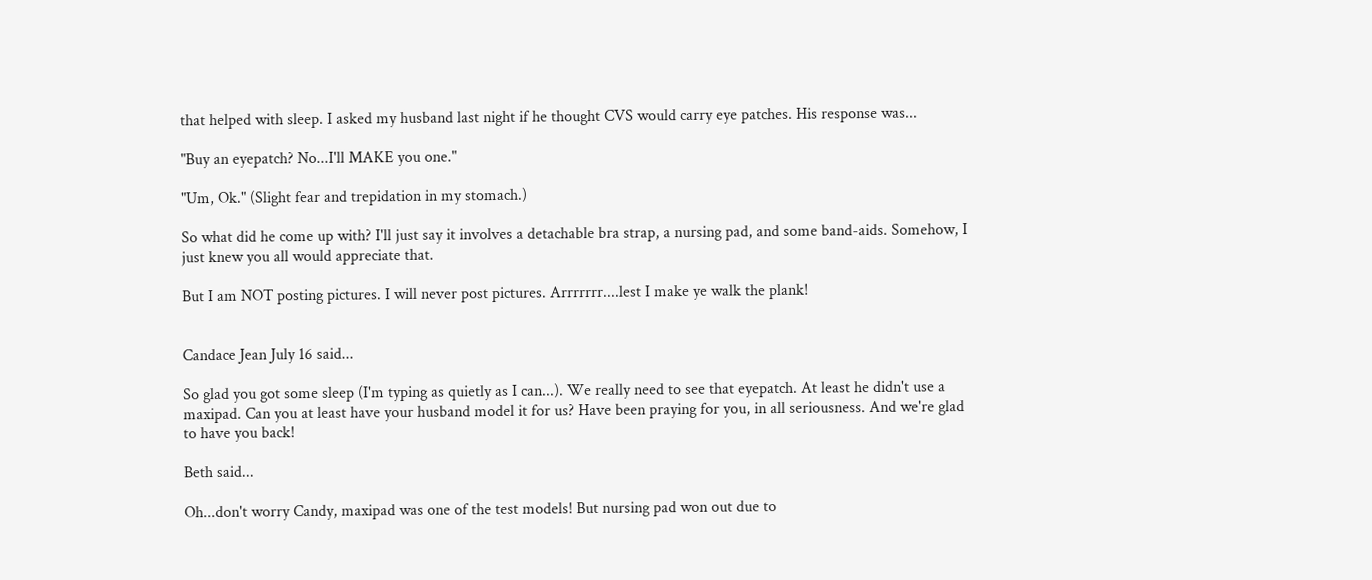that helped with sleep. I asked my husband last night if he thought CVS would carry eye patches. His response was...

"Buy an eyepatch? No...I'll MAKE you one."

"Um, Ok." (Slight fear and trepidation in my stomach.)

So what did he come up with? I'll just say it involves a detachable bra strap, a nursing pad, and some band-aids. Somehow, I just knew you all would appreciate that.

But I am NOT posting pictures. I will never post pictures. Arrrrrrr....lest I make ye walk the plank!


Candace Jean July 16 said...

So glad you got some sleep (I'm typing as quietly as I can...). We really need to see that eyepatch. At least he didn't use a maxipad. Can you at least have your husband model it for us? Have been praying for you, in all seriousness. And we're glad to have you back!

Beth said...

Oh...don't worry Candy, maxipad was one of the test models! But nursing pad won out due to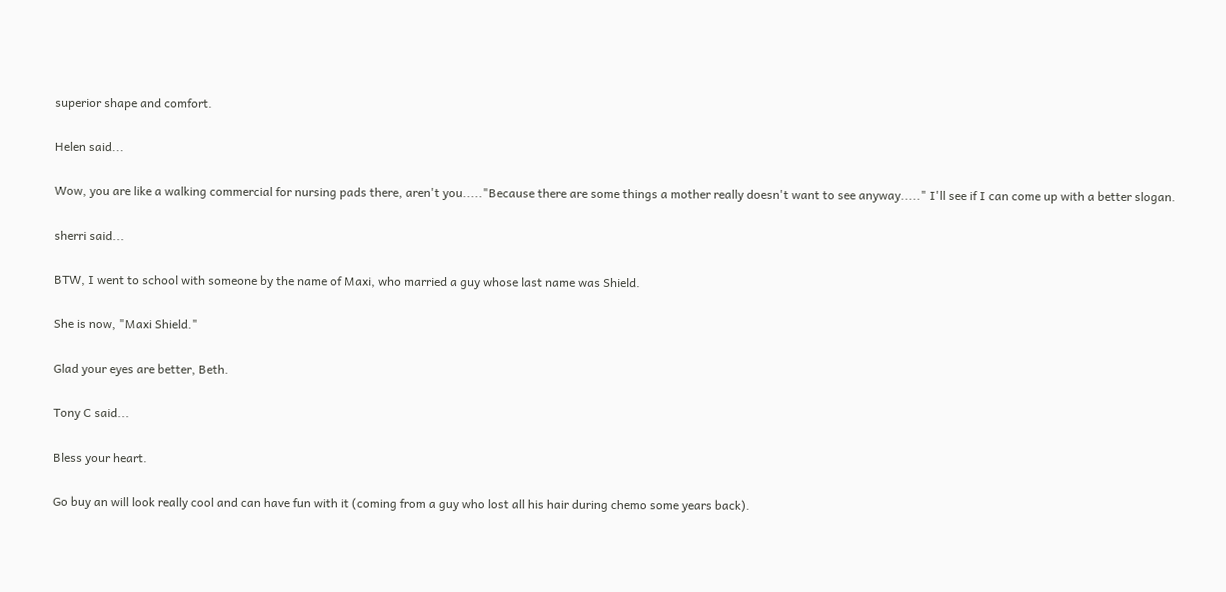superior shape and comfort.

Helen said...

Wow, you are like a walking commercial for nursing pads there, aren't you....."Because there are some things a mother really doesn't want to see anyway....." I'll see if I can come up with a better slogan.

sherri said...

BTW, I went to school with someone by the name of Maxi, who married a guy whose last name was Shield.

She is now, "Maxi Shield."

Glad your eyes are better, Beth.

Tony C said...

Bless your heart.

Go buy an will look really cool and can have fun with it (coming from a guy who lost all his hair during chemo some years back).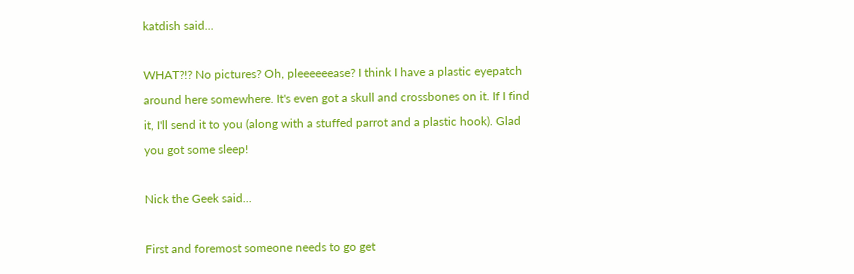katdish said...

WHAT?!? No pictures? Oh, pleeeeeease? I think I have a plastic eyepatch around here somewhere. It's even got a skull and crossbones on it. If I find it, I'll send it to you (along with a stuffed parrot and a plastic hook). Glad you got some sleep!

Nick the Geek said...

First and foremost someone needs to go get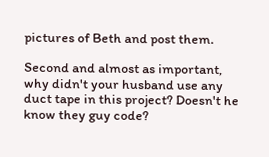pictures of Beth and post them.

Second and almost as important, why didn't your husband use any duct tape in this project? Doesn't he know they guy code?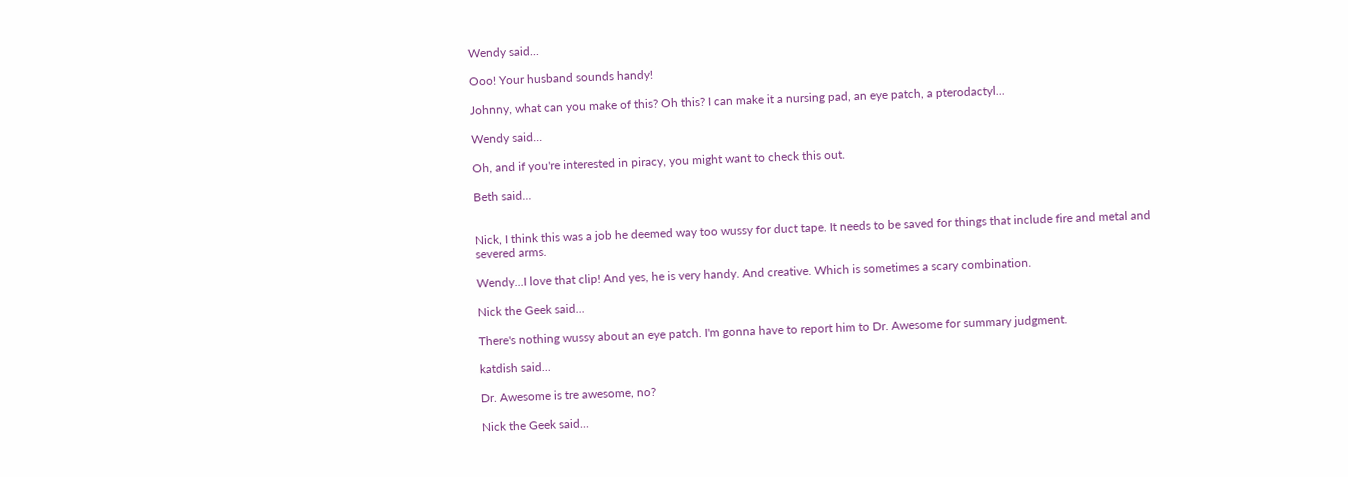Wendy said...

Ooo! Your husband sounds handy!

Johnny, what can you make of this? Oh this? I can make it a nursing pad, an eye patch, a pterodactyl...

Wendy said...

Oh, and if you're interested in piracy, you might want to check this out.

Beth said...


Nick, I think this was a job he deemed way too wussy for duct tape. It needs to be saved for things that include fire and metal and severed arms.

Wendy...I love that clip! And yes, he is very handy. And creative. Which is sometimes a scary combination.

Nick the Geek said...

There's nothing wussy about an eye patch. I'm gonna have to report him to Dr. Awesome for summary judgment.

katdish said...

Dr. Awesome is tre awesome, no?

Nick the Geek said...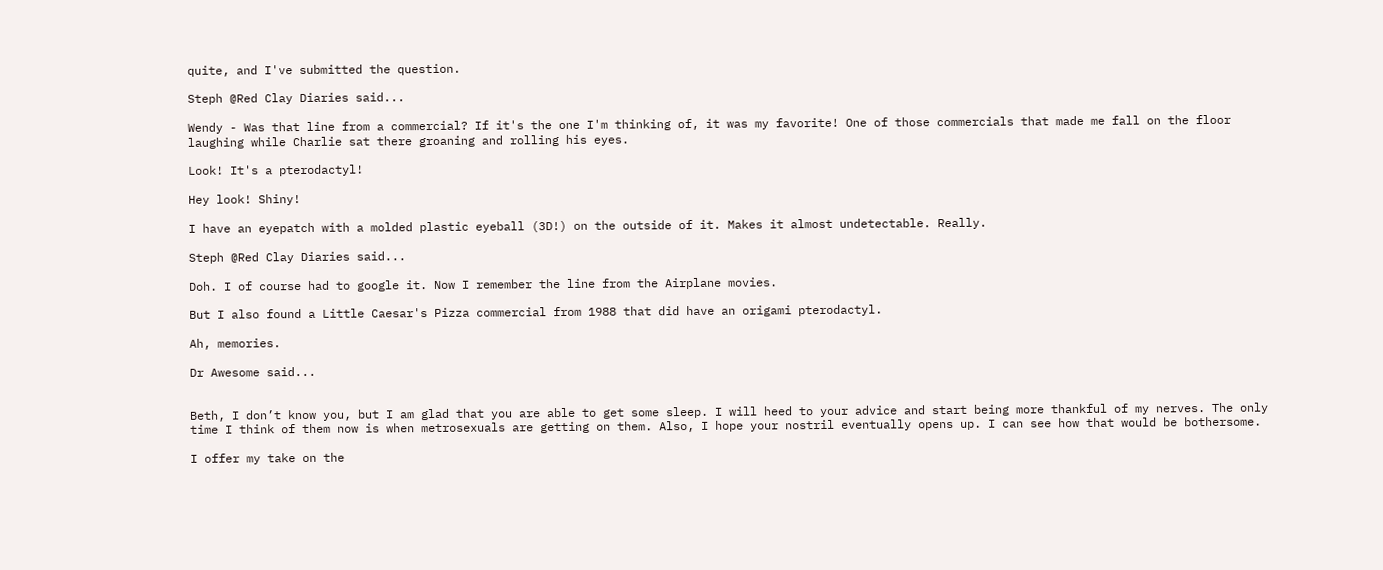quite, and I've submitted the question.

Steph @Red Clay Diaries said...

Wendy - Was that line from a commercial? If it's the one I'm thinking of, it was my favorite! One of those commercials that made me fall on the floor laughing while Charlie sat there groaning and rolling his eyes.

Look! It's a pterodactyl!

Hey look! Shiny!

I have an eyepatch with a molded plastic eyeball (3D!) on the outside of it. Makes it almost undetectable. Really.

Steph @Red Clay Diaries said...

Doh. I of course had to google it. Now I remember the line from the Airplane movies.

But I also found a Little Caesar's Pizza commercial from 1988 that did have an origami pterodactyl.

Ah, memories.

Dr Awesome said...


Beth, I don’t know you, but I am glad that you are able to get some sleep. I will heed to your advice and start being more thankful of my nerves. The only time I think of them now is when metrosexuals are getting on them. Also, I hope your nostril eventually opens up. I can see how that would be bothersome.

I offer my take on the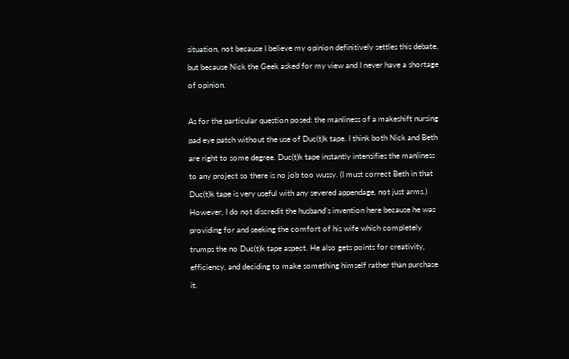situation, not because I believe my opinion definitively settles this debate, but because Nick the Geek asked for my view and I never have a shortage of opinion.

As for the particular question posed: the manliness of a makeshift nursing pad eye patch without the use of Duc(t)k tape. I think both Nick and Beth are right to some degree. Duc(t)k tape instantly intensifies the manliness to any project so there is no job too wussy. (I must correct Beth in that Duc(t)k tape is very useful with any severed appendage, not just arms.) However, I do not discredit the husband’s invention here because he was providing for and seeking the comfort of his wife which completely trumps the no Duc(t)k tape aspect. He also gets points for creativity, efficiency, and deciding to make something himself rather than purchase it.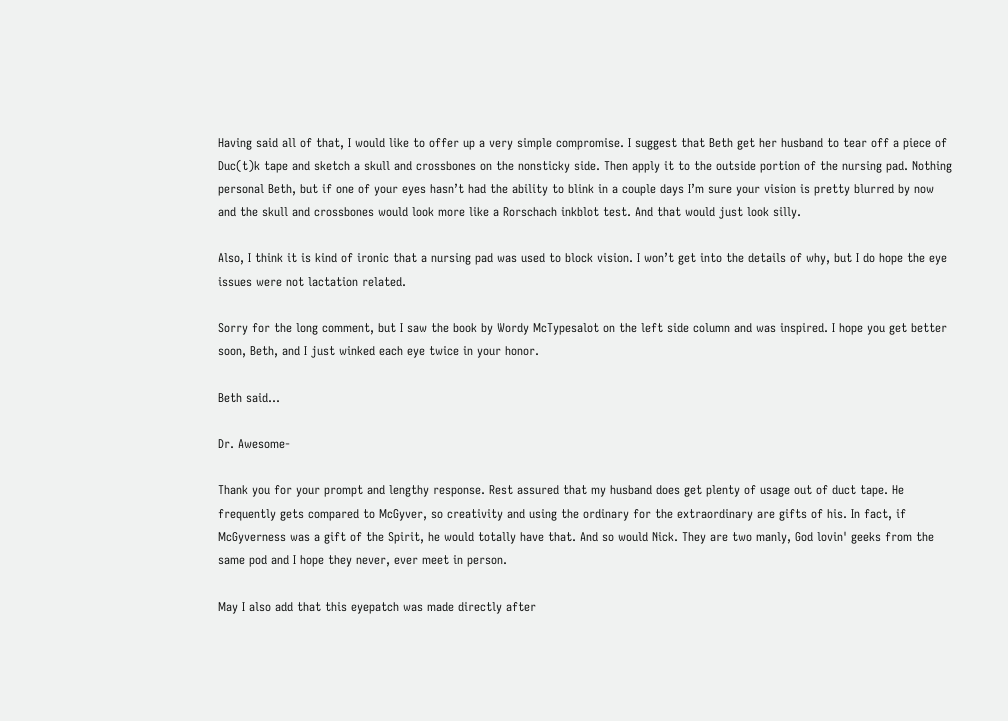Having said all of that, I would like to offer up a very simple compromise. I suggest that Beth get her husband to tear off a piece of Duc(t)k tape and sketch a skull and crossbones on the nonsticky side. Then apply it to the outside portion of the nursing pad. Nothing personal Beth, but if one of your eyes hasn’t had the ability to blink in a couple days I’m sure your vision is pretty blurred by now and the skull and crossbones would look more like a Rorschach inkblot test. And that would just look silly.

Also, I think it is kind of ironic that a nursing pad was used to block vision. I won’t get into the details of why, but I do hope the eye issues were not lactation related.

Sorry for the long comment, but I saw the book by Wordy McTypesalot on the left side column and was inspired. I hope you get better soon, Beth, and I just winked each eye twice in your honor.

Beth said...

Dr. Awesome-

Thank you for your prompt and lengthy response. Rest assured that my husband does get plenty of usage out of duct tape. He frequently gets compared to McGyver, so creativity and using the ordinary for the extraordinary are gifts of his. In fact, if McGyverness was a gift of the Spirit, he would totally have that. And so would Nick. They are two manly, God lovin' geeks from the same pod and I hope they never, ever meet in person.

May I also add that this eyepatch was made directly after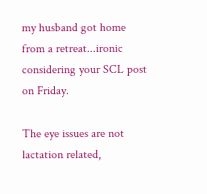my husband got home from a retreat...ironic considering your SCL post on Friday.

The eye issues are not lactation related,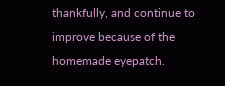thankfully, and continue to improve because of the homemade eyepatch.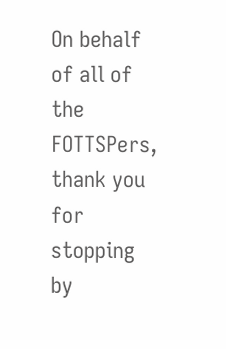On behalf of all of the FOTTSPers, thank you for stopping by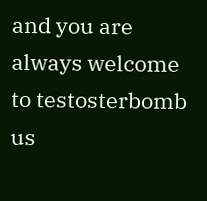and you are always welcome to testosterbomb us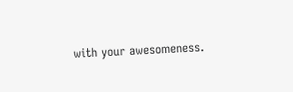with your awesomeness.